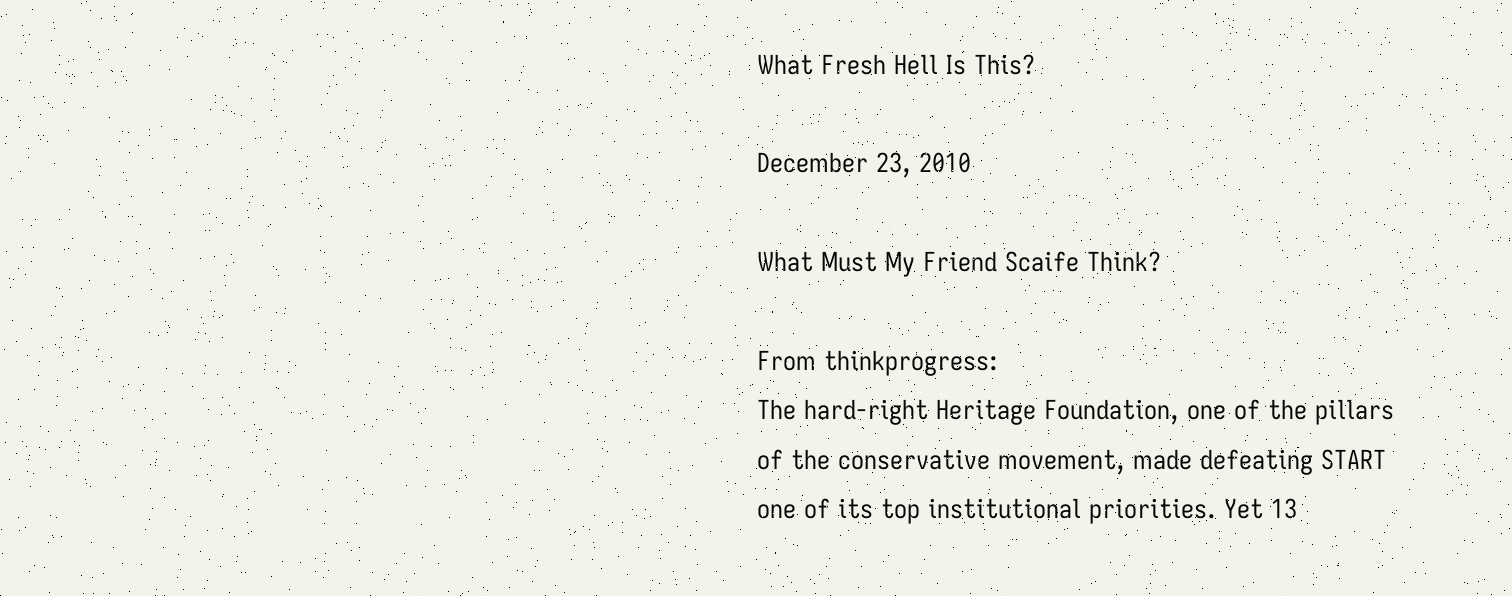What Fresh Hell Is This?

December 23, 2010

What Must My Friend Scaife Think?

From thinkprogress:
The hard-right Heritage Foundation, one of the pillars of the conservative movement, made defeating START one of its top institutional priorities. Yet 13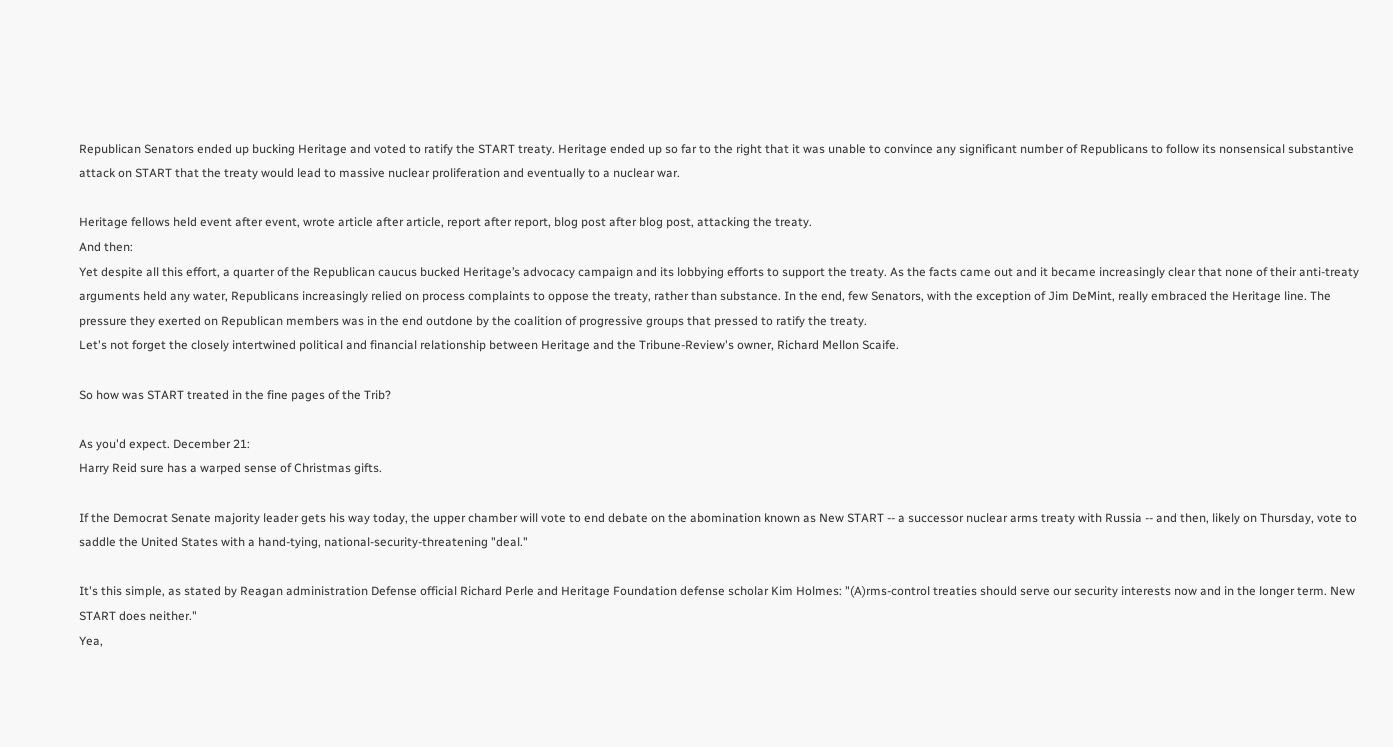Republican Senators ended up bucking Heritage and voted to ratify the START treaty. Heritage ended up so far to the right that it was unable to convince any significant number of Republicans to follow its nonsensical substantive attack on START that the treaty would lead to massive nuclear proliferation and eventually to a nuclear war.

Heritage fellows held event after event, wrote article after article, report after report, blog post after blog post, attacking the treaty.
And then:
Yet despite all this effort, a quarter of the Republican caucus bucked Heritage’s advocacy campaign and its lobbying efforts to support the treaty. As the facts came out and it became increasingly clear that none of their anti-treaty arguments held any water, Republicans increasingly relied on process complaints to oppose the treaty, rather than substance. In the end, few Senators, with the exception of Jim DeMint, really embraced the Heritage line. The pressure they exerted on Republican members was in the end outdone by the coalition of progressive groups that pressed to ratify the treaty.
Let's not forget the closely intertwined political and financial relationship between Heritage and the Tribune-Review's owner, Richard Mellon Scaife.

So how was START treated in the fine pages of the Trib?

As you'd expect. December 21:
Harry Reid sure has a warped sense of Christmas gifts.

If the Democrat Senate majority leader gets his way today, the upper chamber will vote to end debate on the abomination known as New START -- a successor nuclear arms treaty with Russia -- and then, likely on Thursday, vote to saddle the United States with a hand-tying, national-security-threatening "deal."

It's this simple, as stated by Reagan administration Defense official Richard Perle and Heritage Foundation defense scholar Kim Holmes: "(A)rms-control treaties should serve our security interests now and in the longer term. New START does neither."
Yea,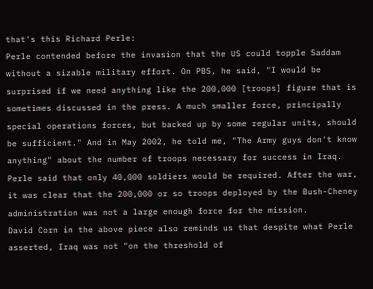that's this Richard Perle:
Perle contended before the invasion that the US could topple Saddam without a sizable military effort. On PBS, he said, "I would be surprised if we need anything like the 200,000 [troops] figure that is sometimes discussed in the press. A much smaller force, principally special operations forces, but backed up by some regular units, should be sufficient." And in May 2002, he told me, "The Army guys don't know anything" about the number of troops necessary for success in Iraq. Perle said that only 40,000 soldiers would be required. After the war, it was clear that the 200,000 or so troops deployed by the Bush-Cheney administration was not a large enough force for the mission.
David Corn in the above piece also reminds us that despite what Perle asserted, Iraq was not "on the threshold of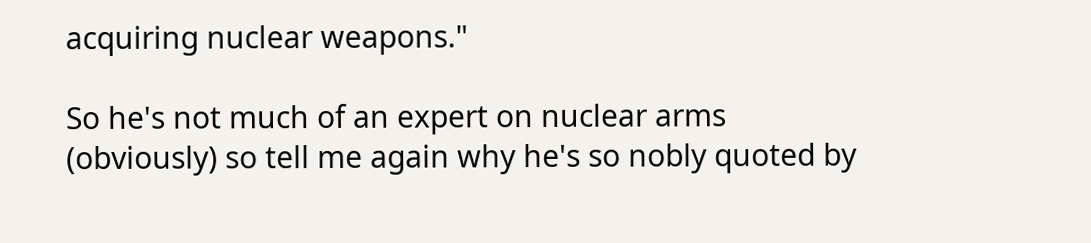acquiring nuclear weapons."

So he's not much of an expert on nuclear arms (obviously) so tell me again why he's so nobly quoted by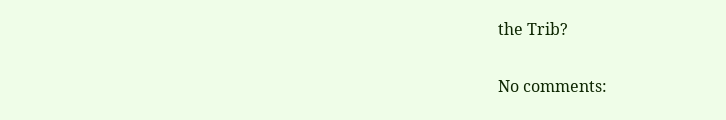the Trib?

No comments: